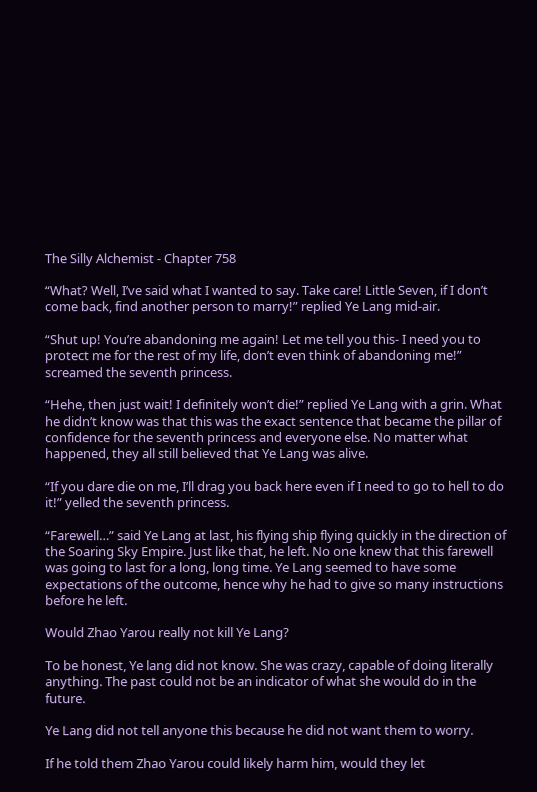The Silly Alchemist - Chapter 758

“What? Well, I’ve said what I wanted to say. Take care! Little Seven, if I don’t come back, find another person to marry!” replied Ye Lang mid-air.

“Shut up! You’re abandoning me again! Let me tell you this- I need you to protect me for the rest of my life, don’t even think of abandoning me!” screamed the seventh princess.

“Hehe, then just wait! I definitely won’t die!” replied Ye Lang with a grin. What he didn’t know was that this was the exact sentence that became the pillar of confidence for the seventh princess and everyone else. No matter what happened, they all still believed that Ye Lang was alive.

“If you dare die on me, I’ll drag you back here even if I need to go to hell to do it!” yelled the seventh princess.

“Farewell…” said Ye Lang at last, his flying ship flying quickly in the direction of the Soaring Sky Empire. Just like that, he left. No one knew that this farewell was going to last for a long, long time. Ye Lang seemed to have some expectations of the outcome, hence why he had to give so many instructions before he left.

Would Zhao Yarou really not kill Ye Lang?

To be honest, Ye lang did not know. She was crazy, capable of doing literally anything. The past could not be an indicator of what she would do in the future.

Ye Lang did not tell anyone this because he did not want them to worry.

If he told them Zhao Yarou could likely harm him, would they let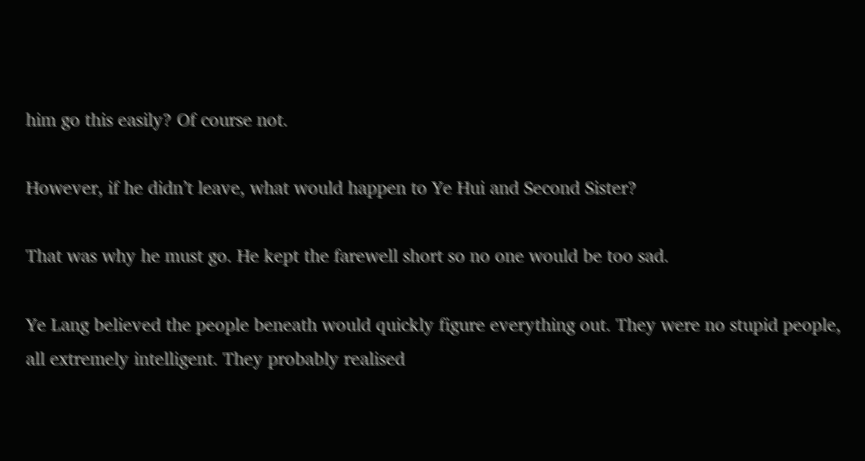him go this easily? Of course not.

However, if he didn’t leave, what would happen to Ye Hui and Second Sister?

That was why he must go. He kept the farewell short so no one would be too sad.

Ye Lang believed the people beneath would quickly figure everything out. They were no stupid people, all extremely intelligent. They probably realised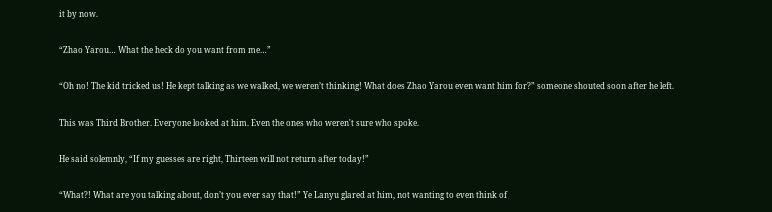it by now.

“Zhao Yarou… What the heck do you want from me…”

“Oh no! The kid tricked us! He kept talking as we walked, we weren’t thinking! What does Zhao Yarou even want him for?” someone shouted soon after he left.

This was Third Brother. Everyone looked at him. Even the ones who weren't sure who spoke.

He said solemnly, “If my guesses are right, Thirteen will not return after today!”

“What?! What are you talking about, don’t you ever say that!” Ye Lanyu glared at him, not wanting to even think of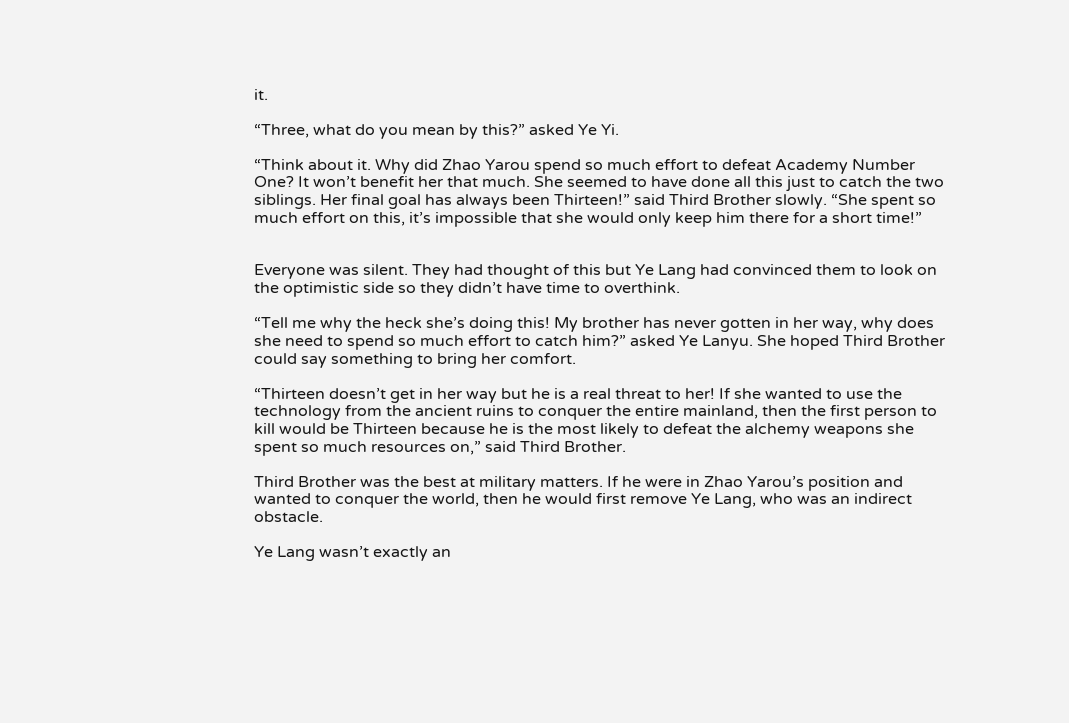it.

“Three, what do you mean by this?” asked Ye Yi.

“Think about it. Why did Zhao Yarou spend so much effort to defeat Academy Number One? It won’t benefit her that much. She seemed to have done all this just to catch the two siblings. Her final goal has always been Thirteen!” said Third Brother slowly. “She spent so much effort on this, it’s impossible that she would only keep him there for a short time!”


Everyone was silent. They had thought of this but Ye Lang had convinced them to look on the optimistic side so they didn’t have time to overthink.

“Tell me why the heck she’s doing this! My brother has never gotten in her way, why does she need to spend so much effort to catch him?” asked Ye Lanyu. She hoped Third Brother could say something to bring her comfort.

“Thirteen doesn’t get in her way but he is a real threat to her! If she wanted to use the technology from the ancient ruins to conquer the entire mainland, then the first person to kill would be Thirteen because he is the most likely to defeat the alchemy weapons she spent so much resources on,” said Third Brother.

Third Brother was the best at military matters. If he were in Zhao Yarou’s position and wanted to conquer the world, then he would first remove Ye Lang, who was an indirect obstacle.

Ye Lang wasn’t exactly an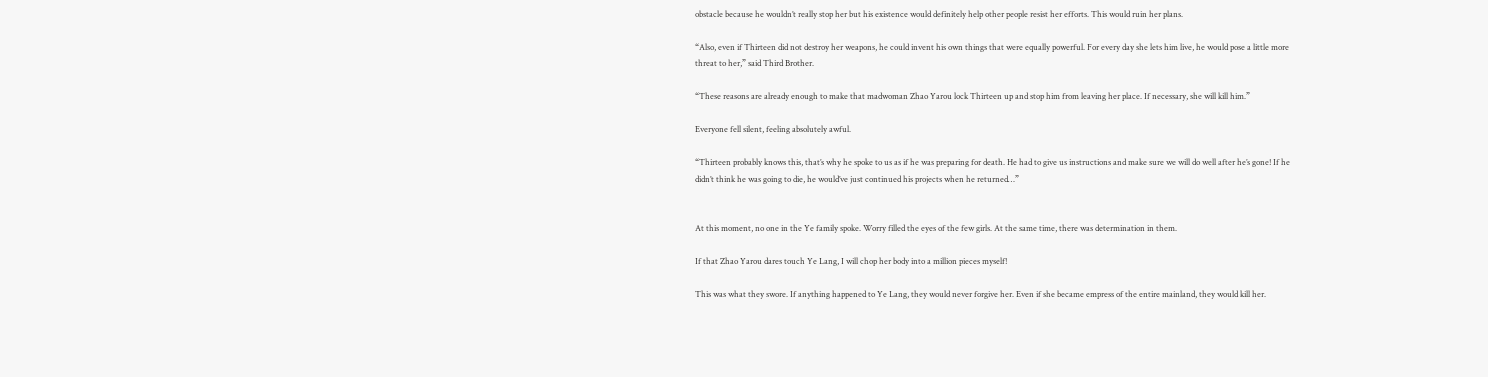obstacle because he wouldn’t really stop her but his existence would definitely help other people resist her efforts. This would ruin her plans.

“Also, even if Thirteen did not destroy her weapons, he could invent his own things that were equally powerful. For every day she lets him live, he would pose a little more threat to her,” said Third Brother.

“These reasons are already enough to make that madwoman Zhao Yarou lock Thirteen up and stop him from leaving her place. If necessary, she will kill him.”

Everyone fell silent, feeling absolutely awful.

“Thirteen probably knows this, that’s why he spoke to us as if he was preparing for death. He had to give us instructions and make sure we will do well after he’s gone! If he didn’t think he was going to die, he would’ve just continued his projects when he returned…”


At this moment, no one in the Ye family spoke. Worry filled the eyes of the few girls. At the same time, there was determination in them.

If that Zhao Yarou dares touch Ye Lang, I will chop her body into a million pieces myself!

This was what they swore. If anything happened to Ye Lang, they would never forgive her. Even if she became empress of the entire mainland, they would kill her.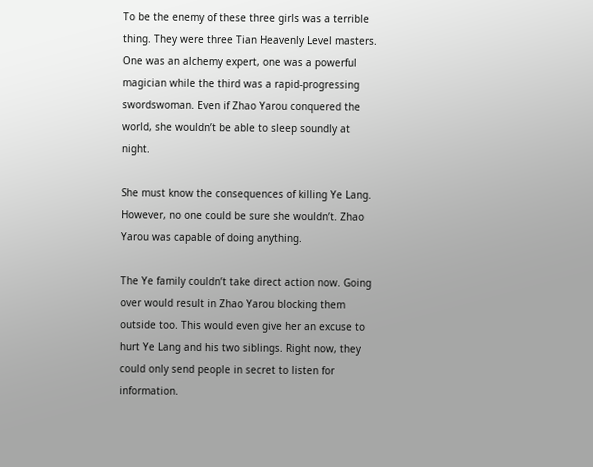To be the enemy of these three girls was a terrible thing. They were three Tian Heavenly Level masters. One was an alchemy expert, one was a powerful magician while the third was a rapid-progressing swordswoman. Even if Zhao Yarou conquered the world, she wouldn’t be able to sleep soundly at night.

She must know the consequences of killing Ye Lang. However, no one could be sure she wouldn’t. Zhao Yarou was capable of doing anything.

The Ye family couldn’t take direct action now. Going over would result in Zhao Yarou blocking them outside too. This would even give her an excuse to hurt Ye Lang and his two siblings. Right now, they could only send people in secret to listen for information.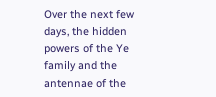Over the next few days, the hidden powers of the Ye family and the antennae of the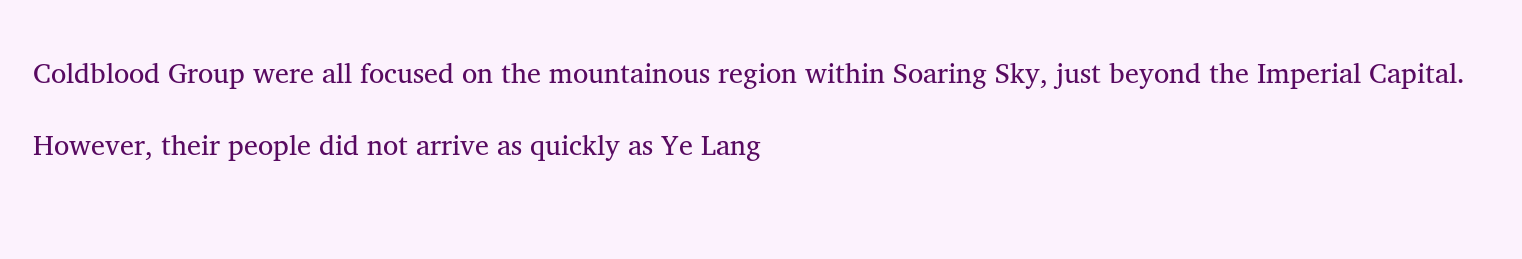Coldblood Group were all focused on the mountainous region within Soaring Sky, just beyond the Imperial Capital.

However, their people did not arrive as quickly as Ye Lang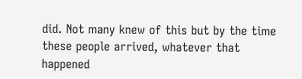did. Not many knew of this but by the time these people arrived, whatever that happened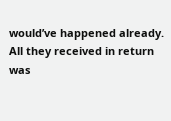would’ve happened already. All they received in return was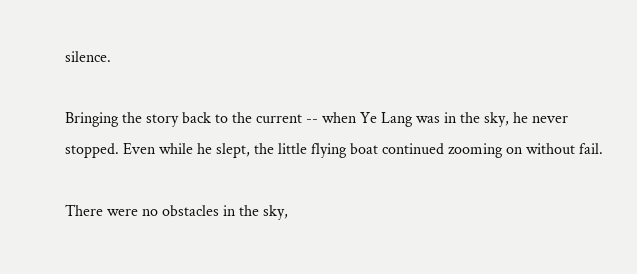silence.

Bringing the story back to the current -- when Ye Lang was in the sky, he never stopped. Even while he slept, the little flying boat continued zooming on without fail.

There were no obstacles in the sky,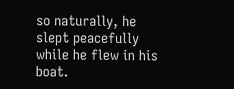so naturally, he slept peacefully while he flew in his boat.